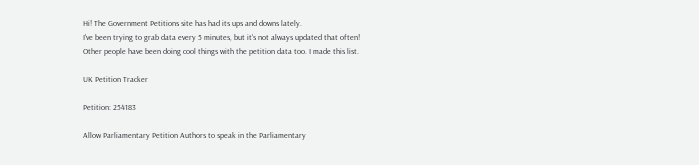Hi! The Government Petitions site has had its ups and downs lately.
I've been trying to grab data every 5 minutes, but it's not always updated that often!
Other people have been doing cool things with the petition data too. I made this list.

UK Petition Tracker

Petition: 254183

Allow Parliamentary Petition Authors to speak in the Parliamentary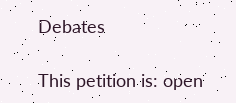Debates

This petition is: open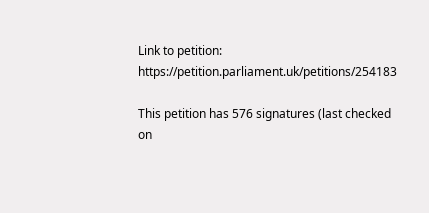Link to petition: https://petition.parliament.uk/petitions/254183

This petition has 576 signatures (last checked on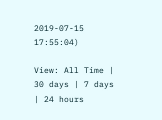2019-07-15 17:55:04)

View: All Time | 30 days | 7 days | 24 hours